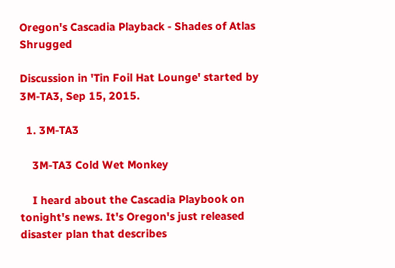Oregon's Cascadia Playback - Shades of Atlas Shrugged

Discussion in 'Tin Foil Hat Lounge' started by 3M-TA3, Sep 15, 2015.

  1. 3M-TA3

    3M-TA3 Cold Wet Monkey

    I heard about the Cascadia Playbook on tonight's news. It's Oregon's just released disaster plan that describes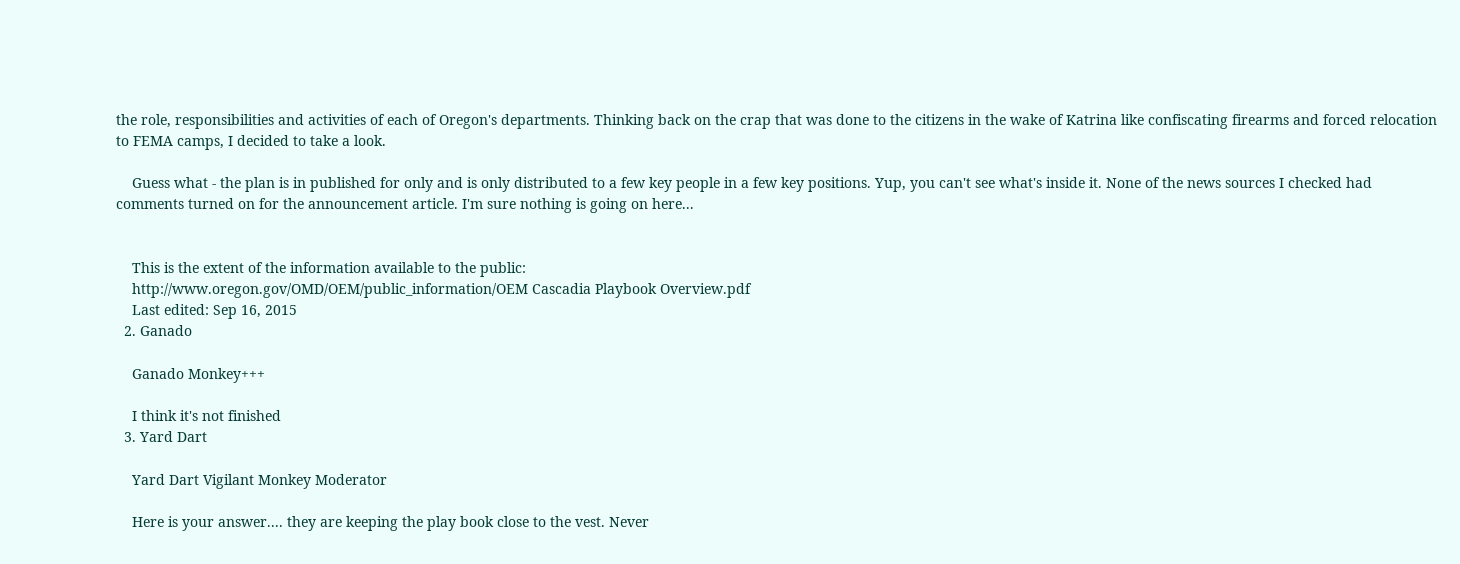the role, responsibilities and activities of each of Oregon's departments. Thinking back on the crap that was done to the citizens in the wake of Katrina like confiscating firearms and forced relocation to FEMA camps, I decided to take a look.

    Guess what - the plan is in published for only and is only distributed to a few key people in a few key positions. Yup, you can't see what's inside it. None of the news sources I checked had comments turned on for the announcement article. I'm sure nothing is going on here...


    This is the extent of the information available to the public:
    http://www.oregon.gov/OMD/OEM/public_information/OEM Cascadia Playbook Overview.pdf
    Last edited: Sep 16, 2015
  2. Ganado

    Ganado Monkey+++

    I think it's not finished
  3. Yard Dart

    Yard Dart Vigilant Monkey Moderator

    Here is your answer.... they are keeping the play book close to the vest. Never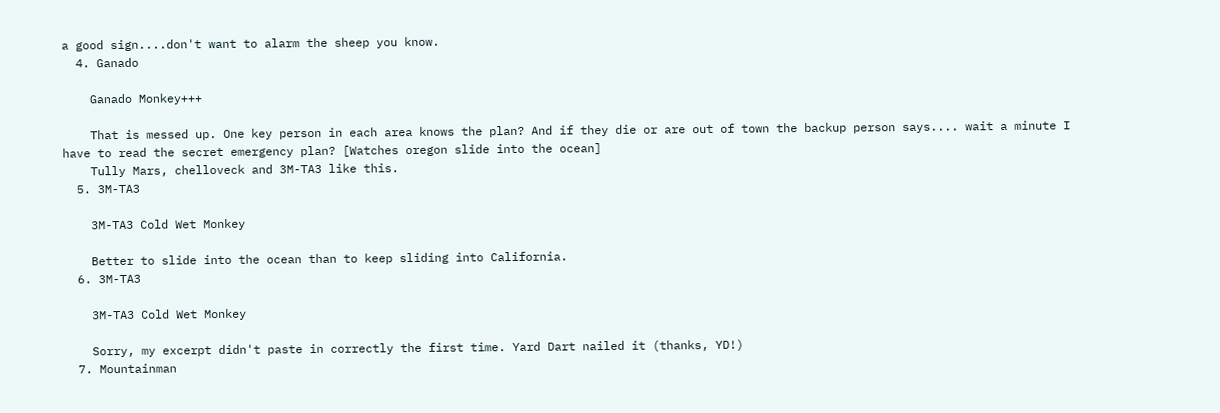a good sign....don't want to alarm the sheep you know.
  4. Ganado

    Ganado Monkey+++

    That is messed up. One key person in each area knows the plan? And if they die or are out of town the backup person says.... wait a minute I have to read the secret emergency plan? [Watches oregon slide into the ocean]
    Tully Mars, chelloveck and 3M-TA3 like this.
  5. 3M-TA3

    3M-TA3 Cold Wet Monkey

    Better to slide into the ocean than to keep sliding into California.
  6. 3M-TA3

    3M-TA3 Cold Wet Monkey

    Sorry, my excerpt didn't paste in correctly the first time. Yard Dart nailed it (thanks, YD!)
  7. Mountainman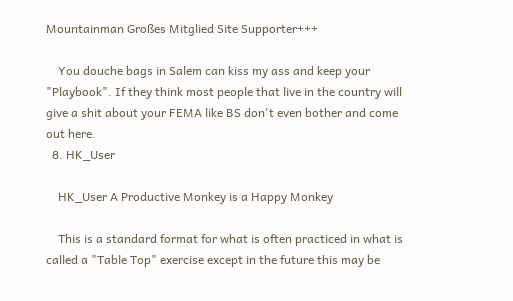Mountainman Großes Mitglied Site Supporter+++

    You douche bags in Salem can kiss my ass and keep your "Playbook". If they think most people that live in the country will give a shit about your FEMA like BS don't even bother and come out here.
  8. HK_User

    HK_User A Productive Monkey is a Happy Monkey

    This is a standard format for what is often practiced in what is called a "Table Top" exercise except in the future this may be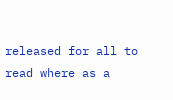released for all to read where as a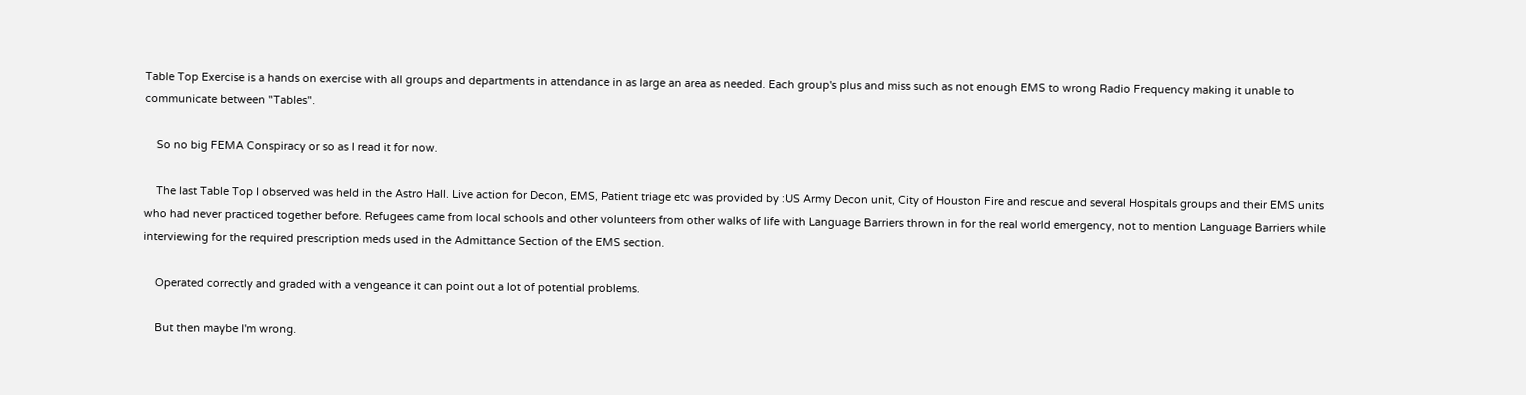Table Top Exercise is a hands on exercise with all groups and departments in attendance in as large an area as needed. Each group's plus and miss such as not enough EMS to wrong Radio Frequency making it unable to communicate between "Tables".

    So no big FEMA Conspiracy or so as I read it for now.

    The last Table Top I observed was held in the Astro Hall. Live action for Decon, EMS, Patient triage etc was provided by :US Army Decon unit, City of Houston Fire and rescue and several Hospitals groups and their EMS units who had never practiced together before. Refugees came from local schools and other volunteers from other walks of life with Language Barriers thrown in for the real world emergency, not to mention Language Barriers while interviewing for the required prescription meds used in the Admittance Section of the EMS section.

    Operated correctly and graded with a vengeance it can point out a lot of potential problems.

    But then maybe I'm wrong.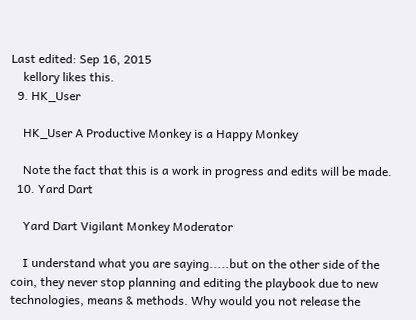Last edited: Sep 16, 2015
    kellory likes this.
  9. HK_User

    HK_User A Productive Monkey is a Happy Monkey

    Note the fact that this is a work in progress and edits will be made.
  10. Yard Dart

    Yard Dart Vigilant Monkey Moderator

    I understand what you are saying.....but on the other side of the coin, they never stop planning and editing the playbook due to new technologies, means & methods. Why would you not release the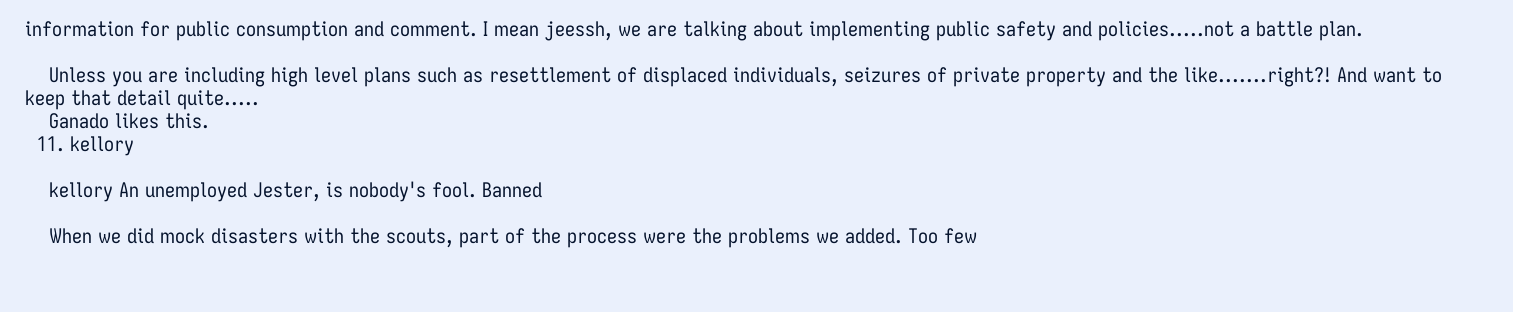information for public consumption and comment. I mean jeessh, we are talking about implementing public safety and policies.....not a battle plan.

    Unless you are including high level plans such as resettlement of displaced individuals, seizures of private property and the like.......right?! And want to keep that detail quite.....
    Ganado likes this.
  11. kellory

    kellory An unemployed Jester, is nobody's fool. Banned

    When we did mock disasters with the scouts, part of the process were the problems we added. Too few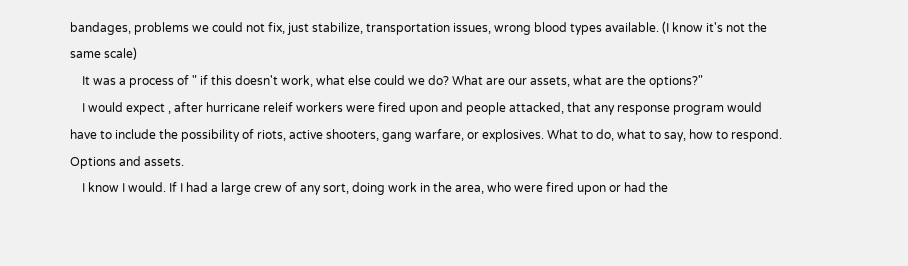bandages, problems we could not fix, just stabilize, transportation issues, wrong blood types available. (I know it's not the same scale)
    It was a process of " if this doesn't work, what else could we do? What are our assets, what are the options?"
    I would expect , after hurricane releif workers were fired upon and people attacked, that any response program would have to include the possibility of riots, active shooters, gang warfare, or explosives. What to do, what to say, how to respond. Options and assets.
    I know I would. If I had a large crew of any sort, doing work in the area, who were fired upon or had the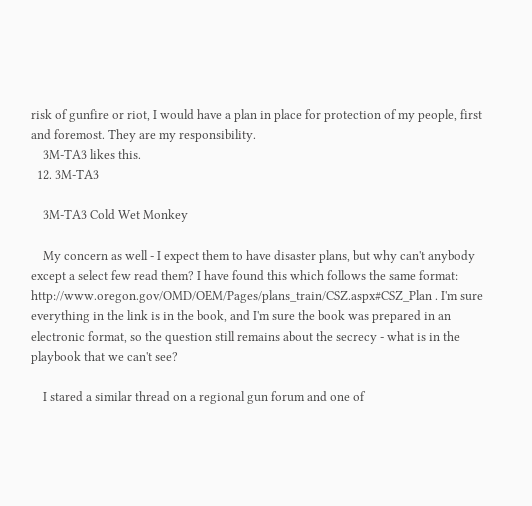risk of gunfire or riot, I would have a plan in place for protection of my people, first and foremost. They are my responsibility.
    3M-TA3 likes this.
  12. 3M-TA3

    3M-TA3 Cold Wet Monkey

    My concern as well - I expect them to have disaster plans, but why can't anybody except a select few read them? I have found this which follows the same format: http://www.oregon.gov/OMD/OEM/Pages/plans_train/CSZ.aspx#CSZ_Plan . I'm sure everything in the link is in the book, and I'm sure the book was prepared in an electronic format, so the question still remains about the secrecy - what is in the playbook that we can't see?

    I stared a similar thread on a regional gun forum and one of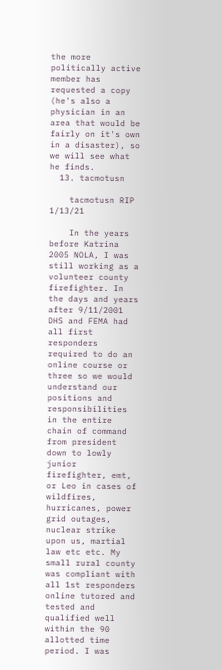the more politically active member has requested a copy (he's also a physician in an area that would be fairly on it's own in a disaster), so we will see what he finds.
  13. tacmotusn

    tacmotusn RIP 1/13/21

    In the years before Katrina 2005 NOLA, I was still working as a volunteer county firefighter. In the days and years after 9/11/2001 DHS and FEMA had all first responders required to do an online course or three so we would understand our positions and responsibilities in the entire chain of command from president down to lowly junior firefighter, emt, or Leo in cases of wildfires, hurricanes, power grid outages, nuclear strike upon us, martial law etc etc. My small rural county was compliant with all 1st responders online tutored and tested and qualified well within the 90 allotted time period. I was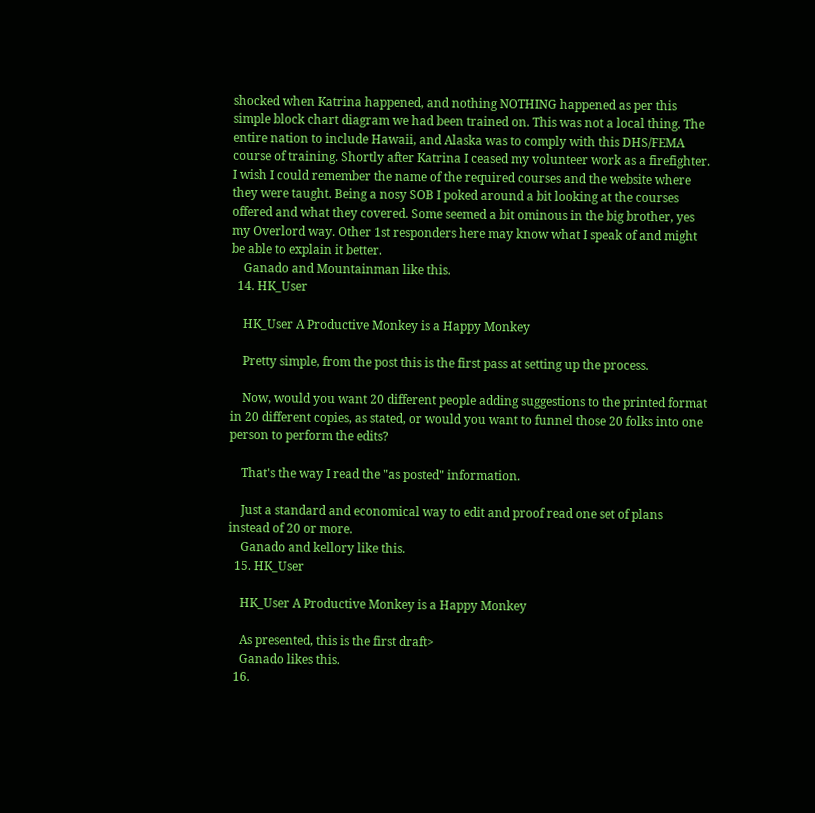shocked when Katrina happened, and nothing NOTHING happened as per this simple block chart diagram we had been trained on. This was not a local thing. The entire nation to include Hawaii, and Alaska was to comply with this DHS/FEMA course of training. Shortly after Katrina I ceased my volunteer work as a firefighter. I wish I could remember the name of the required courses and the website where they were taught. Being a nosy SOB I poked around a bit looking at the courses offered and what they covered. Some seemed a bit ominous in the big brother, yes my Overlord way. Other 1st responders here may know what I speak of and might be able to explain it better.
    Ganado and Mountainman like this.
  14. HK_User

    HK_User A Productive Monkey is a Happy Monkey

    Pretty simple, from the post this is the first pass at setting up the process.

    Now, would you want 20 different people adding suggestions to the printed format in 20 different copies, as stated, or would you want to funnel those 20 folks into one person to perform the edits?

    That's the way I read the "as posted" information.

    Just a standard and economical way to edit and proof read one set of plans instead of 20 or more.
    Ganado and kellory like this.
  15. HK_User

    HK_User A Productive Monkey is a Happy Monkey

    As presented, this is the first draft>
    Ganado likes this.
  16.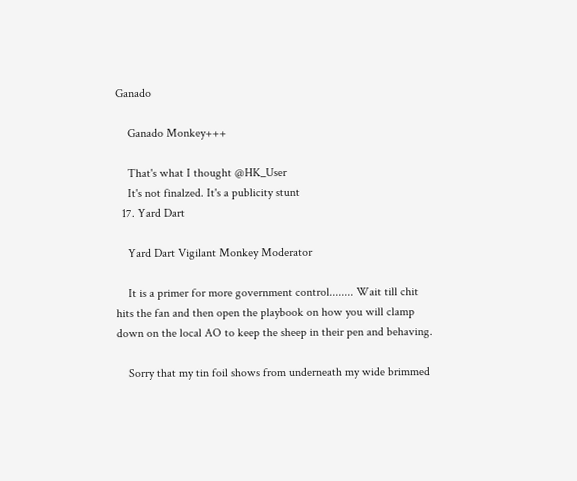Ganado

    Ganado Monkey+++

    That's what I thought @HK_User
    It's not finalzed. It's a publicity stunt
  17. Yard Dart

    Yard Dart Vigilant Monkey Moderator

    It is a primer for more government control........ Wait till chit hits the fan and then open the playbook on how you will clamp down on the local AO to keep the sheep in their pen and behaving.

    Sorry that my tin foil shows from underneath my wide brimmed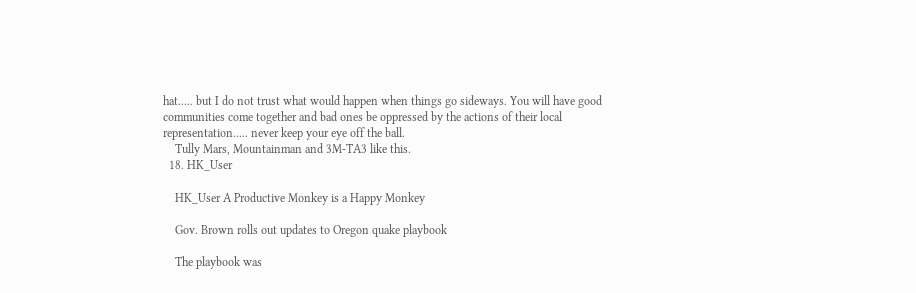hat..... but I do not trust what would happen when things go sideways. You will have good communities come together and bad ones be oppressed by the actions of their local representation..... never keep your eye off the ball.
    Tully Mars, Mountainman and 3M-TA3 like this.
  18. HK_User

    HK_User A Productive Monkey is a Happy Monkey

    Gov. Brown rolls out updates to Oregon quake playbook

    The playbook was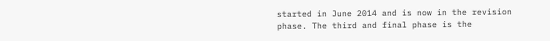started in June 2014 and is now in the revision phase. The third and final phase is the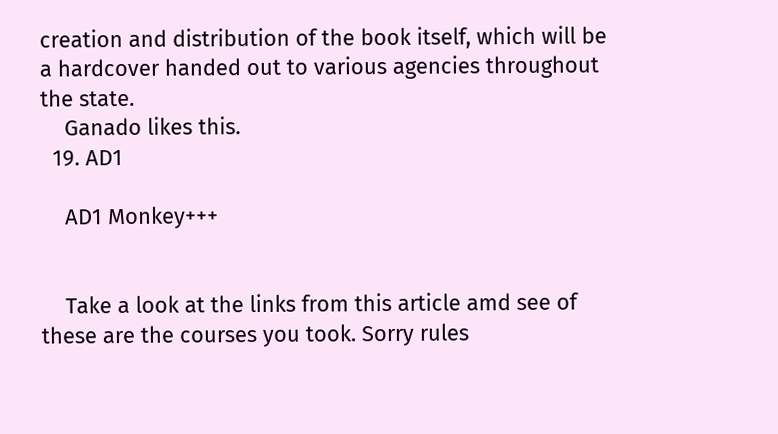creation and distribution of the book itself, which will be a hardcover handed out to various agencies throughout the state.
    Ganado likes this.
  19. AD1

    AD1 Monkey+++


    Take a look at the links from this article amd see of these are the courses you took. Sorry rules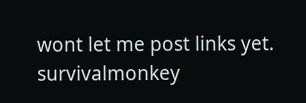wont let me post links yet.
survivalmonkey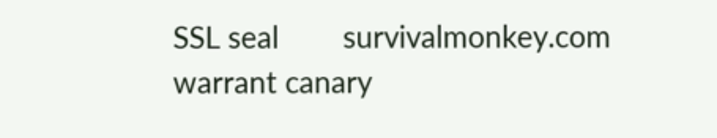SSL seal        survivalmonkey.com warrant canary